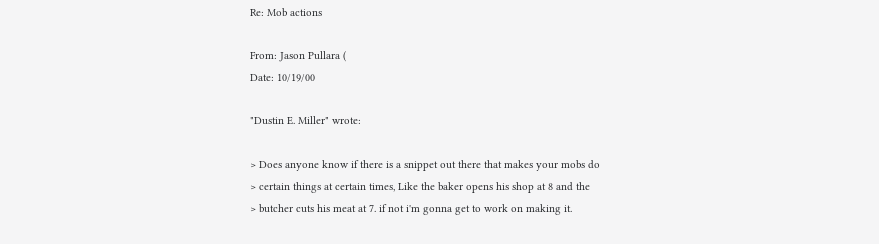Re: Mob actions

From: Jason Pullara (
Date: 10/19/00

"Dustin E. Miller" wrote:

> Does anyone know if there is a snippet out there that makes your mobs do
> certain things at certain times, Like the baker opens his shop at 8 and the
> butcher cuts his meat at 7. if not i'm gonna get to work on making it.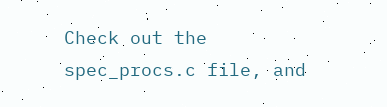Check out the spec_procs.c file, and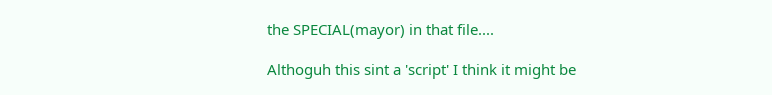the SPECIAL(mayor) in that file....

Althoguh this sint a 'script' I think it might be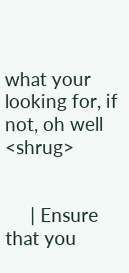what your looking for, if
not, oh well <shrug>


     | Ensure that you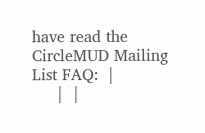have read the CircleMUD Mailing List FAQ:  |
     |  |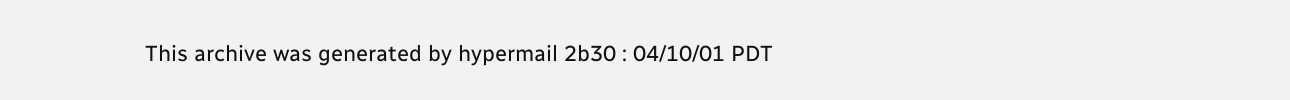This archive was generated by hypermail 2b30 : 04/10/01 PDT